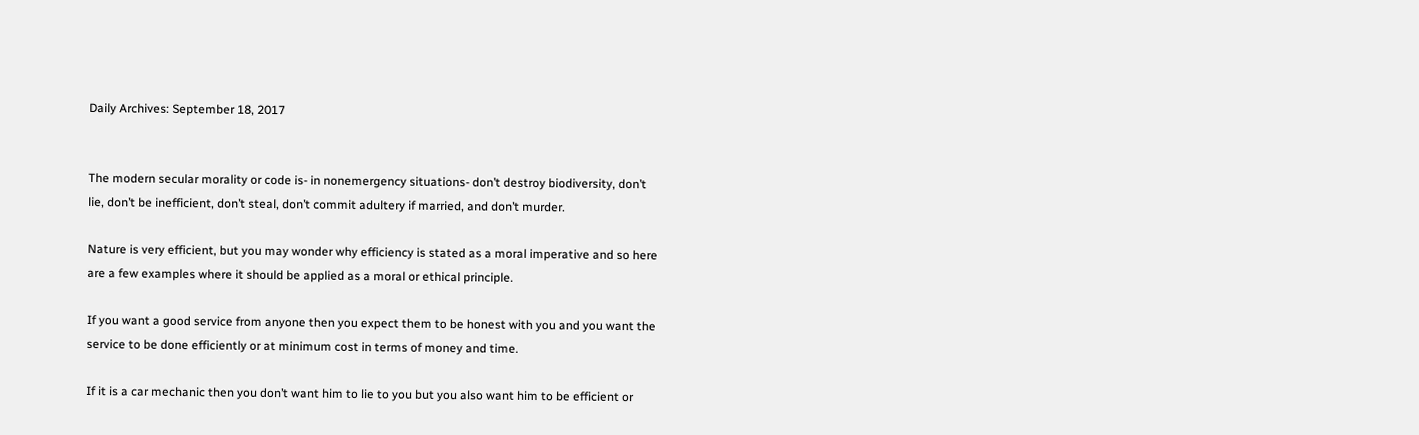Daily Archives: September 18, 2017


The modern secular morality or code is- in nonemergency situations- don’t destroy biodiversity, don’t lie, don’t be inefficient, don’t steal, don’t commit adultery if married, and don’t murder.

Nature is very efficient, but you may wonder why efficiency is stated as a moral imperative and so here are a few examples where it should be applied as a moral or ethical principle.

If you want a good service from anyone then you expect them to be honest with you and you want the service to be done efficiently or at minimum cost in terms of money and time.

If it is a car mechanic then you don’t want him to lie to you but you also want him to be efficient or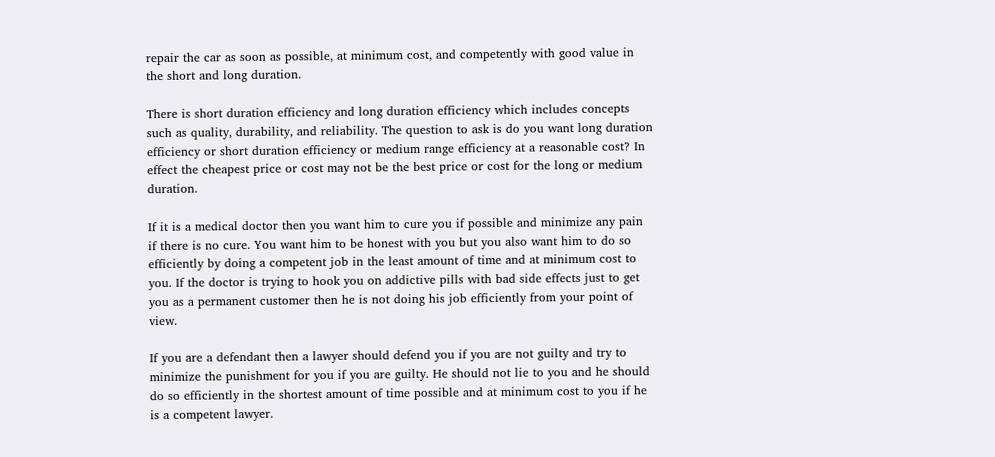repair the car as soon as possible, at minimum cost, and competently with good value in the short and long duration.

There is short duration efficiency and long duration efficiency which includes concepts such as quality, durability, and reliability. The question to ask is do you want long duration efficiency or short duration efficiency or medium range efficiency at a reasonable cost? In effect the cheapest price or cost may not be the best price or cost for the long or medium duration.

If it is a medical doctor then you want him to cure you if possible and minimize any pain if there is no cure. You want him to be honest with you but you also want him to do so efficiently by doing a competent job in the least amount of time and at minimum cost to you. If the doctor is trying to hook you on addictive pills with bad side effects just to get you as a permanent customer then he is not doing his job efficiently from your point of view.

If you are a defendant then a lawyer should defend you if you are not guilty and try to minimize the punishment for you if you are guilty. He should not lie to you and he should do so efficiently in the shortest amount of time possible and at minimum cost to you if he is a competent lawyer.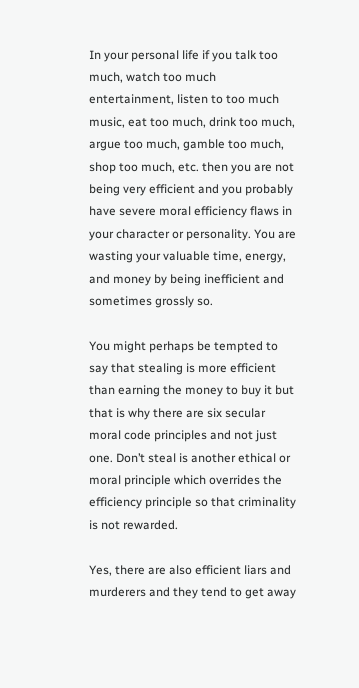In your personal life if you talk too much, watch too much entertainment, listen to too much music, eat too much, drink too much, argue too much, gamble too much, shop too much, etc. then you are not being very efficient and you probably have severe moral efficiency flaws in your character or personality. You are wasting your valuable time, energy, and money by being inefficient and sometimes grossly so.

You might perhaps be tempted to say that stealing is more efficient than earning the money to buy it but that is why there are six secular moral code principles and not just one. Don’t steal is another ethical or moral principle which overrides the efficiency principle so that criminality is not rewarded.

Yes, there are also efficient liars and murderers and they tend to get away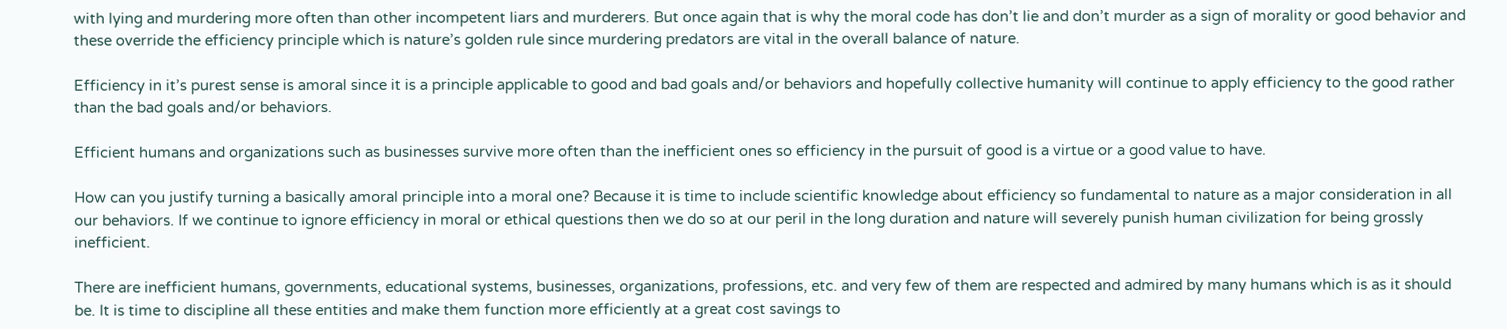with lying and murdering more often than other incompetent liars and murderers. But once again that is why the moral code has don’t lie and don’t murder as a sign of morality or good behavior and these override the efficiency principle which is nature’s golden rule since murdering predators are vital in the overall balance of nature.

Efficiency in it’s purest sense is amoral since it is a principle applicable to good and bad goals and/or behaviors and hopefully collective humanity will continue to apply efficiency to the good rather than the bad goals and/or behaviors.

Efficient humans and organizations such as businesses survive more often than the inefficient ones so efficiency in the pursuit of good is a virtue or a good value to have.

How can you justify turning a basically amoral principle into a moral one? Because it is time to include scientific knowledge about efficiency so fundamental to nature as a major consideration in all our behaviors. If we continue to ignore efficiency in moral or ethical questions then we do so at our peril in the long duration and nature will severely punish human civilization for being grossly inefficient.

There are inefficient humans, governments, educational systems, businesses, organizations, professions, etc. and very few of them are respected and admired by many humans which is as it should be. It is time to discipline all these entities and make them function more efficiently at a great cost savings to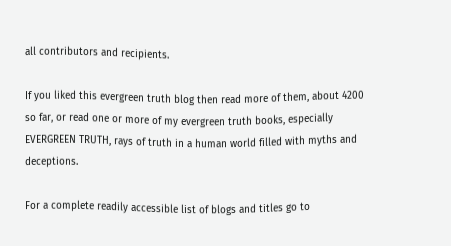all contributors and recipients.

If you liked this evergreen truth blog then read more of them, about 4200 so far, or read one or more of my evergreen truth books, especially EVERGREEN TRUTH, rays of truth in a human world filled with myths and deceptions.

For a complete readily accessible list of blogs and titles go to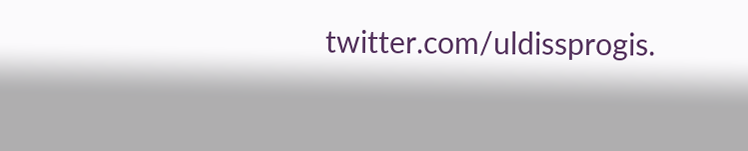twitter.com/uldissprogis.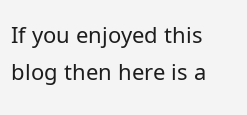If you enjoyed this blog then here is a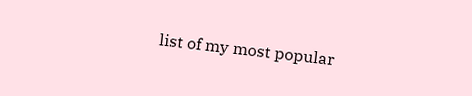list of my most popular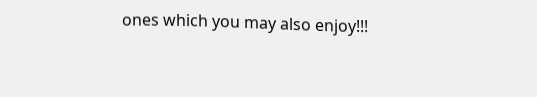ones which you may also enjoy!!!